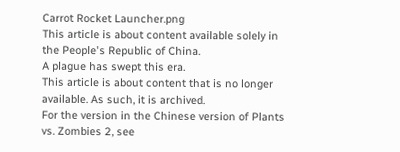Carrot Rocket Launcher.png
This article is about content available solely in the People's Republic of China.
A plague has swept this era.
This article is about content that is no longer available. As such, it is archived.
For the version in the Chinese version of Plants vs. Zombies 2, see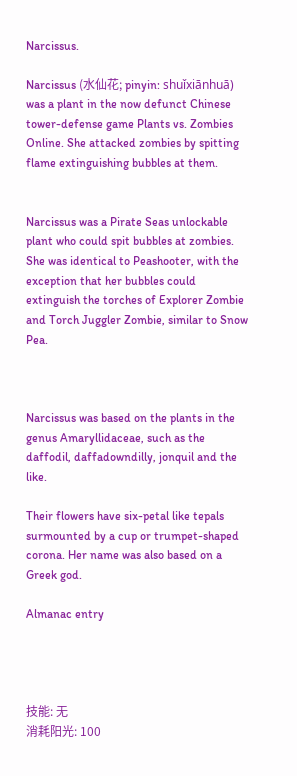Narcissus.

Narcissus (水仙花; pinyin: shuǐxiānhuā) was a plant in the now defunct Chinese tower-defense game Plants vs. Zombies Online. She attacked zombies by spitting flame extinguishing bubbles at them.


Narcissus was a Pirate Seas unlockable plant who could spit bubbles at zombies. She was identical to Peashooter, with the exception that her bubbles could extinguish the torches of Explorer Zombie and Torch Juggler Zombie, similar to Snow Pea.



Narcissus was based on the plants in the genus Amaryllidaceae, such as the daffodil, daffadowndilly, jonquil and the like.

Their flowers have six-petal like tepals surmounted by a cup or trumpet-shaped corona. Her name was also based on a Greek god.

Almanac entry




技能: 无
消耗阳光: 100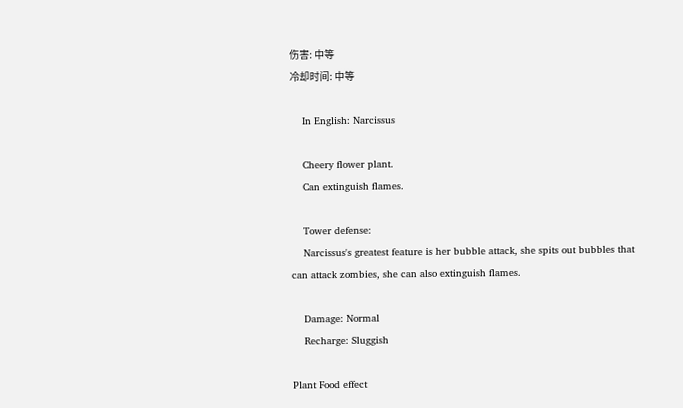伤害: 中等
冷却时间: 中等

    In English: Narcissus

    Cheery flower plant.
    Can extinguish flames.

    Tower defense:
    Narcissus's greatest feature is her bubble attack, she spits out bubbles that can attack zombies, she can also extinguish flames.

    Damage: Normal
    Recharge: Sluggish

Plant Food effect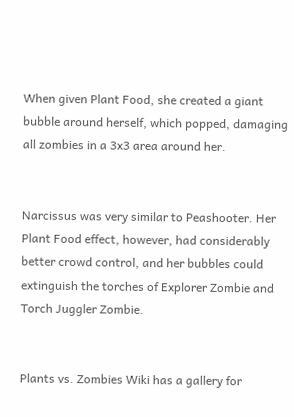When given Plant Food, she created a giant bubble around herself, which popped, damaging all zombies in a 3x3 area around her.


Narcissus was very similar to Peashooter. Her Plant Food effect, however, had considerably better crowd control, and her bubbles could extinguish the torches of Explorer Zombie and Torch Juggler Zombie.


Plants vs. Zombies Wiki has a gallery for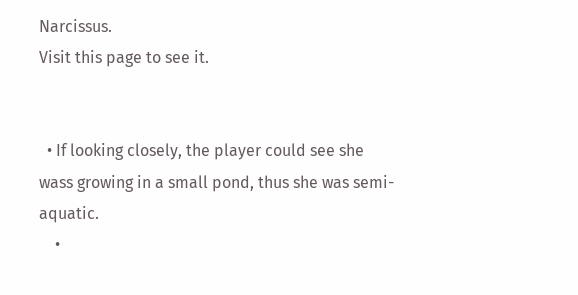Narcissus.
Visit this page to see it.


  • If looking closely, the player could see she wass growing in a small pond, thus she was semi-aquatic.
    •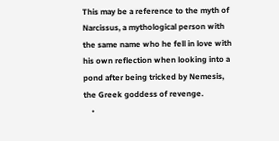This may be a reference to the myth of Narcissus, a mythological person with the same name who he fell in love with his own reflection when looking into a pond after being tricked by Nemesis, the Greek goddess of revenge.
    •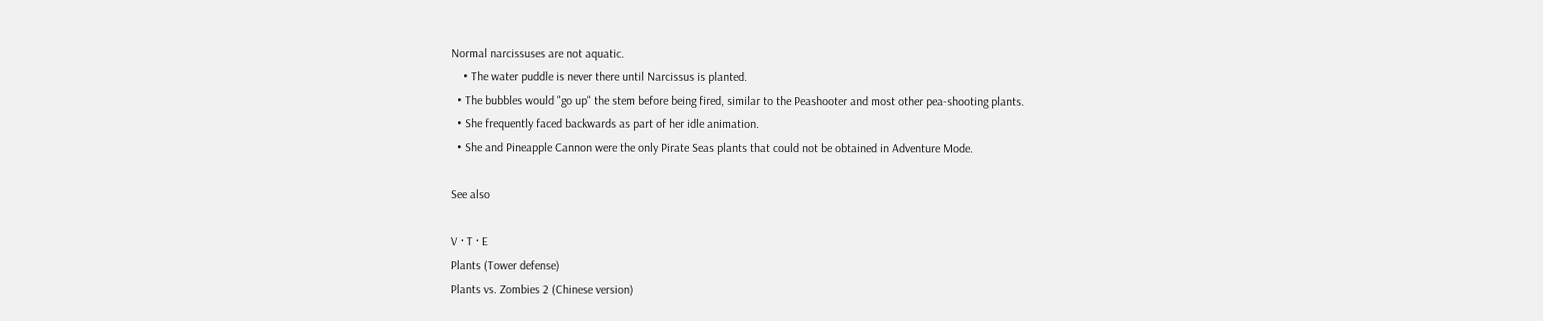Normal narcissuses are not aquatic.
    • The water puddle is never there until Narcissus is planted.
  • The bubbles would "go up" the stem before being fired, similar to the Peashooter and most other pea-shooting plants.
  • She frequently faced backwards as part of her idle animation.
  • She and Pineapple Cannon were the only Pirate Seas plants that could not be obtained in Adventure Mode.

See also

V · T · E
Plants (Tower defense)
Plants vs. Zombies 2 (Chinese version)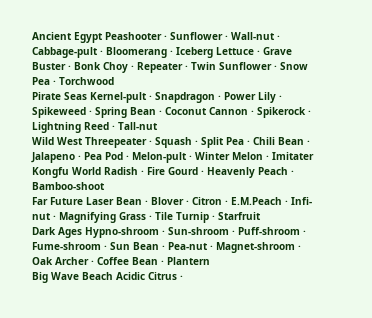Ancient Egypt Peashooter · Sunflower · Wall-nut · Cabbage-pult · Bloomerang · Iceberg Lettuce · Grave Buster · Bonk Choy · Repeater · Twin Sunflower · Snow Pea · Torchwood
Pirate Seas Kernel-pult · Snapdragon · Power Lily · Spikeweed · Spring Bean · Coconut Cannon · Spikerock · Lightning Reed · Tall-nut
Wild West Threepeater · Squash · Split Pea · Chili Bean · Jalapeno · Pea Pod · Melon-pult · Winter Melon · Imitater
Kongfu World Radish · Fire Gourd · Heavenly Peach · Bamboo-shoot
Far Future Laser Bean · Blover · Citron · E.M.Peach · Infi-nut · Magnifying Grass · Tile Turnip · Starfruit
Dark Ages Hypno-shroom · Sun-shroom · Puff-shroom · Fume-shroom · Sun Bean · Pea-nut · Magnet-shroom · Oak Archer · Coffee Bean · Plantern
Big Wave Beach Acidic Citrus ·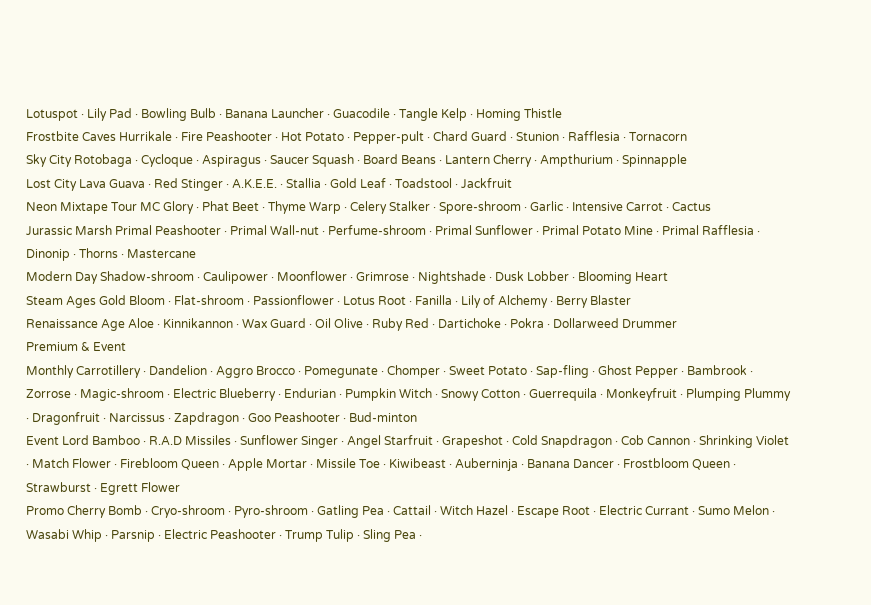Lotuspot · Lily Pad · Bowling Bulb · Banana Launcher · Guacodile · Tangle Kelp · Homing Thistle
Frostbite Caves Hurrikale · Fire Peashooter · Hot Potato · Pepper-pult · Chard Guard · Stunion · Rafflesia · Tornacorn
Sky City Rotobaga · Cycloque · Aspiragus · Saucer Squash · Board Beans · Lantern Cherry · Ampthurium · Spinnapple
Lost City Lava Guava · Red Stinger · A.K.E.E. · Stallia · Gold Leaf · Toadstool · Jackfruit
Neon Mixtape Tour MC Glory · Phat Beet · Thyme Warp · Celery Stalker · Spore-shroom · Garlic · Intensive Carrot · Cactus
Jurassic Marsh Primal Peashooter · Primal Wall-nut · Perfume-shroom · Primal Sunflower · Primal Potato Mine · Primal Rafflesia · Dinonip · Thorns · Mastercane
Modern Day Shadow-shroom · Caulipower · Moonflower · Grimrose · Nightshade · Dusk Lobber · Blooming Heart
Steam Ages Gold Bloom · Flat-shroom · Passionflower · Lotus Root · Fanilla · Lily of Alchemy · Berry Blaster
Renaissance Age Aloe · Kinnikannon · Wax Guard · Oil Olive · Ruby Red · Dartichoke · Pokra · Dollarweed Drummer
Premium & Event
Monthly Carrotillery · Dandelion · Aggro Brocco · Pomegunate · Chomper · Sweet Potato · Sap-fling · Ghost Pepper · Bambrook · Zorrose · Magic-shroom · Electric Blueberry · Endurian · Pumpkin Witch · Snowy Cotton · Guerrequila · Monkeyfruit · Plumping Plummy · Dragonfruit · Narcissus · Zapdragon · Goo Peashooter · Bud-minton
Event Lord Bamboo · R.A.D Missiles · Sunflower Singer · Angel Starfruit · Grapeshot · Cold Snapdragon · Cob Cannon · Shrinking Violet · Match Flower · Firebloom Queen · Apple Mortar · Missile Toe · Kiwibeast · Auberninja · Banana Dancer · Frostbloom Queen · Strawburst · Egrett Flower
Promo Cherry Bomb · Cryo-shroom · Pyro-shroom · Gatling Pea · Cattail · Witch Hazel · Escape Root · Electric Currant · Sumo Melon · Wasabi Whip · Parsnip · Electric Peashooter · Trump Tulip · Sling Pea ·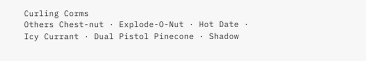Curling Corms
Others Chest-nut · Explode-O-Nut · Hot Date · Icy Currant · Dual Pistol Pinecone · Shadow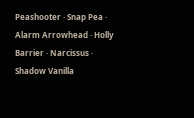Peashooter · Snap Pea · Alarm Arrowhead · Holly Barrier · Narcissus · Shadow Vanilla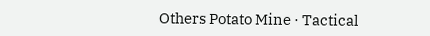Others Potato Mine · Tactical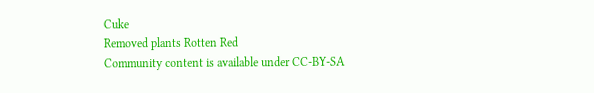Cuke
Removed plants Rotten Red
Community content is available under CC-BY-SA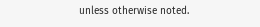unless otherwise noted.